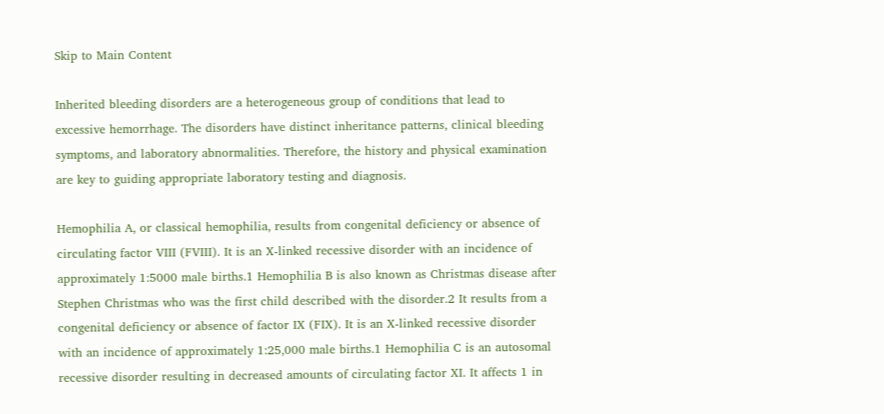Skip to Main Content

Inherited bleeding disorders are a heterogeneous group of conditions that lead to excessive hemorrhage. The disorders have distinct inheritance patterns, clinical bleeding symptoms, and laboratory abnormalities. Therefore, the history and physical examination are key to guiding appropriate laboratory testing and diagnosis.

Hemophilia A, or classical hemophilia, results from congenital deficiency or absence of circulating factor VIII (FVIII). It is an X-linked recessive disorder with an incidence of approximately 1:5000 male births.1 Hemophilia B is also known as Christmas disease after Stephen Christmas who was the first child described with the disorder.2 It results from a congenital deficiency or absence of factor IX (FIX). It is an X-linked recessive disorder with an incidence of approximately 1:25,000 male births.1 Hemophilia C is an autosomal recessive disorder resulting in decreased amounts of circulating factor XI. It affects 1 in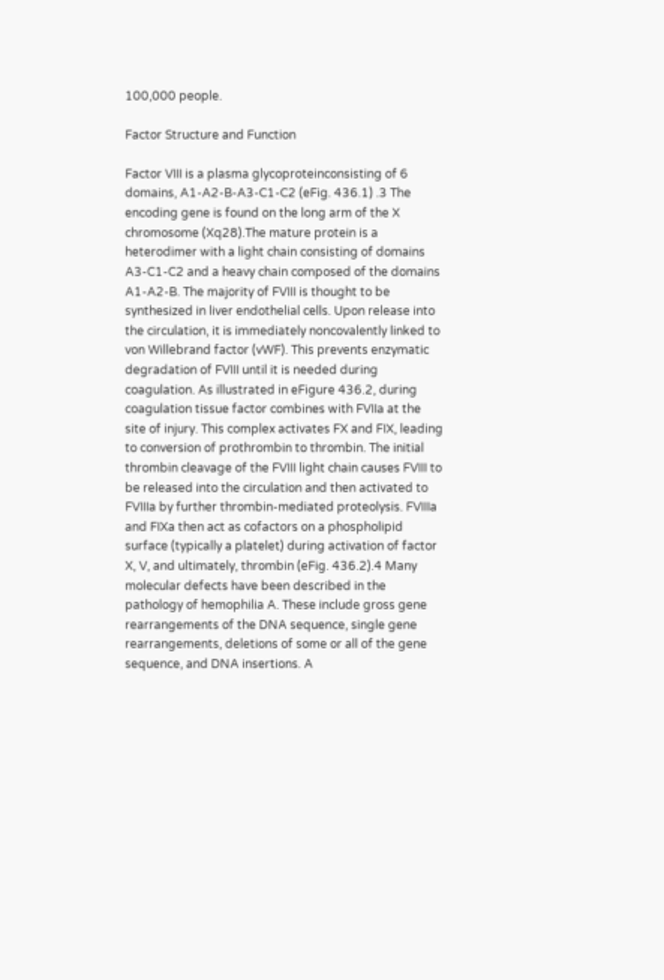100,000 people.

Factor Structure and Function

Factor VIII is a plasma glycoproteinconsisting of 6 domains, A1-A2-B-A3-C1-C2 (eFig. 436.1) .3 The encoding gene is found on the long arm of the X chromosome (Xq28).The mature protein is a heterodimer with a light chain consisting of domains A3-C1-C2 and a heavy chain composed of the domains A1-A2-B. The majority of FVIII is thought to be synthesized in liver endothelial cells. Upon release into the circulation, it is immediately noncovalently linked to von Willebrand factor (vWF). This prevents enzymatic degradation of FVIII until it is needed during coagulation. As illustrated in eFigure 436.2, during coagulation tissue factor combines with FVIIa at the site of injury. This complex activates FX and FIX, leading to conversion of prothrombin to thrombin. The initial thrombin cleavage of the FVIII light chain causes FVIII to be released into the circulation and then activated to FVIIIa by further thrombin-mediated proteolysis. FVIIIa and FIXa then act as cofactors on a phospholipid surface (typically a platelet) during activation of factor X, V, and ultimately, thrombin (eFig. 436.2).4 Many molecular defects have been described in the pathology of hemophilia A. These include gross gene rearrangements of the DNA sequence, single gene rearrangements, deletions of some or all of the gene sequence, and DNA insertions. A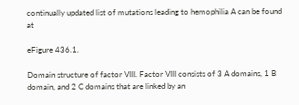continually updated list of mutations leading to hemophilia A can be found at

eFigure 436.1.

Domain structure of factor VIII. Factor VIII consists of 3 A domains, 1 B domain, and 2 C domains that are linked by an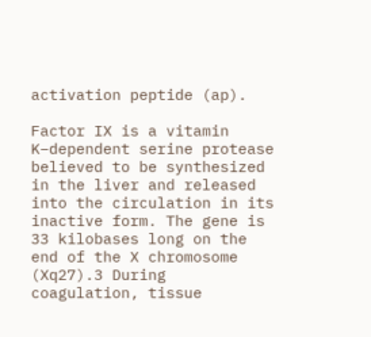activation peptide (ap).

Factor IX is a vitamin K–dependent serine protease believed to be synthesized in the liver and released into the circulation in its inactive form. The gene is 33 kilobases long on the end of the X chromosome (Xq27).3 During coagulation, tissue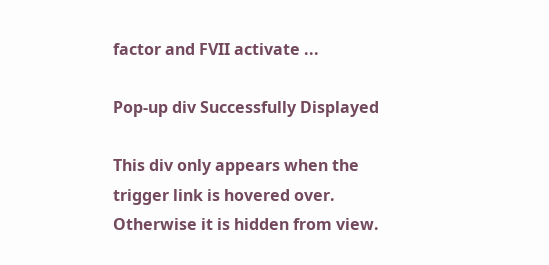factor and FVII activate ...

Pop-up div Successfully Displayed

This div only appears when the trigger link is hovered over. Otherwise it is hidden from view.